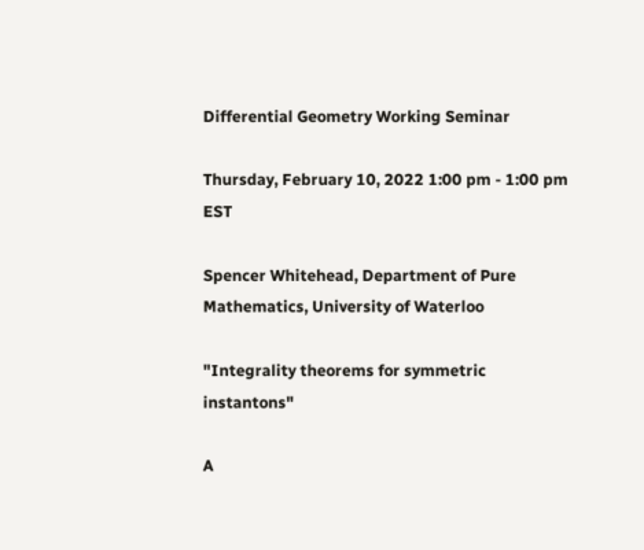Differential Geometry Working Seminar

Thursday, February 10, 2022 1:00 pm - 1:00 pm EST

Spencer Whitehead, Department of Pure Mathematics, University of Waterloo

"Integrality theorems for symmetric instantons"

A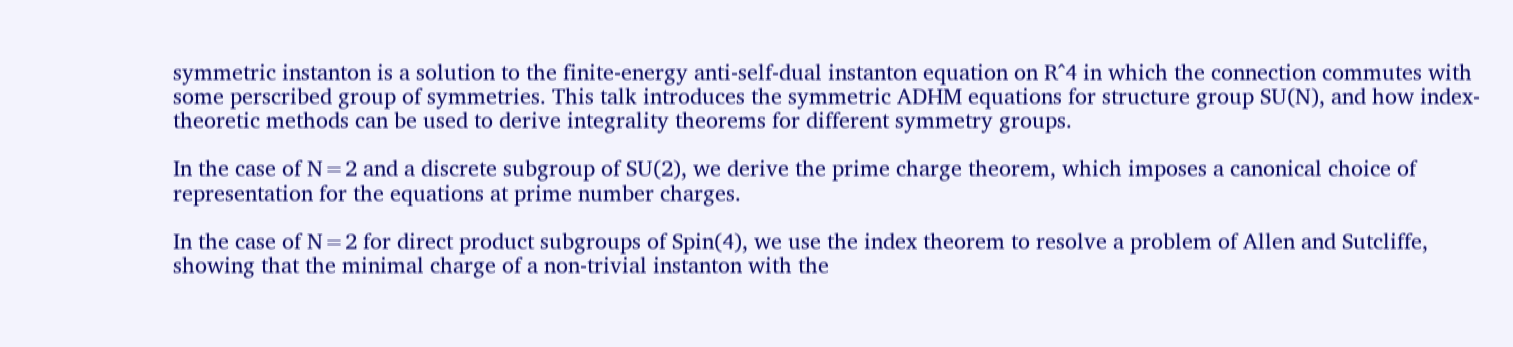symmetric instanton is a solution to the finite-energy anti-self-dual instanton equation on R^4 in which the connection commutes with some perscribed group of symmetries. This talk introduces the symmetric ADHM equations for structure group SU(N), and how index-theoretic methods can be used to derive integrality theorems for different symmetry groups.

In the case of N=2 and a discrete subgroup of SU(2), we derive the prime charge theorem, which imposes a canonical choice of representation for the equations at prime number charges.

In the case of N=2 for direct product subgroups of Spin(4), we use the index theorem to resolve a problem of Allen and Sutcliffe, showing that the minimal charge of a non-trivial instanton with the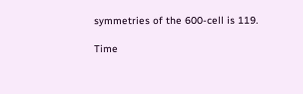symmetries of the 600-cell is 119.

Time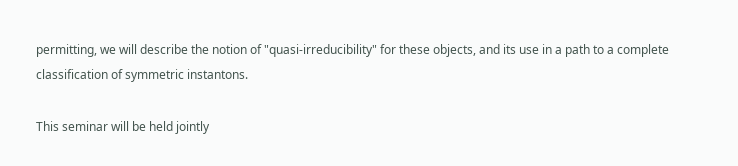permitting, we will describe the notion of "quasi-irreducibility" for these objects, and its use in a path to a complete classification of symmetric instantons.

This seminar will be held jointly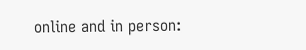online and in person: